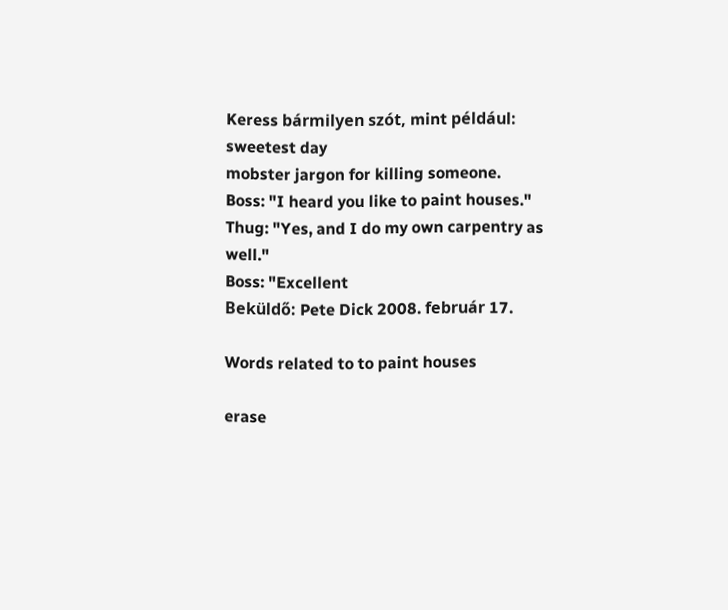Keress bármilyen szót, mint például: sweetest day
mobster jargon for killing someone.
Boss: "I heard you like to paint houses."
Thug: "Yes, and I do my own carpentry as well."
Boss: "Excellent
Beküldő: Pete Dick 2008. február 17.

Words related to to paint houses

erase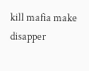kill mafia make disapper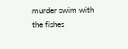murder swim with the fishes